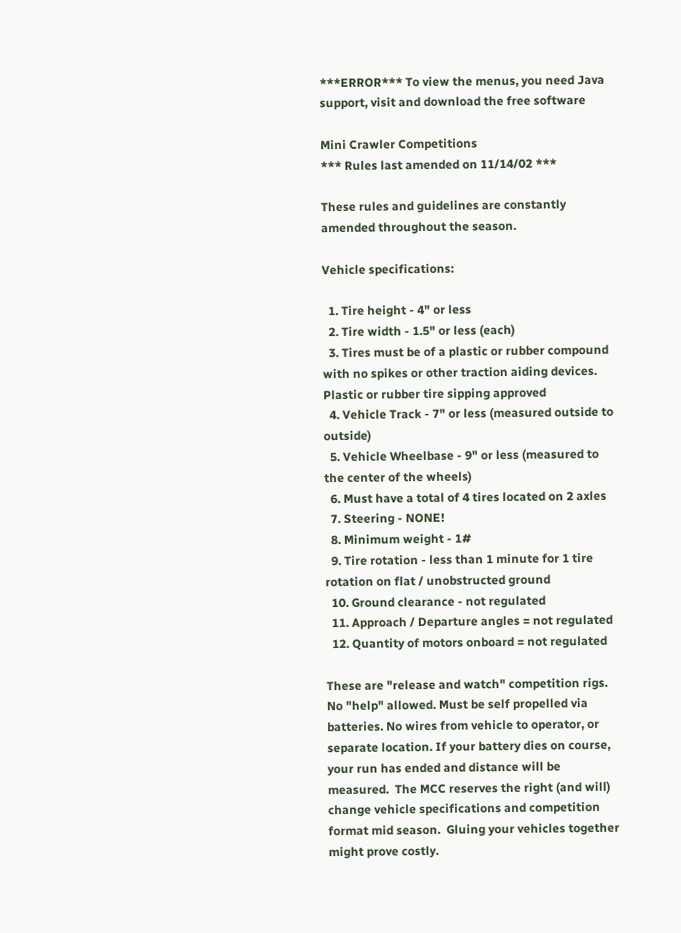***ERROR*** To view the menus, you need Java support, visit and download the free software

Mini Crawler Competitions
*** Rules last amended on 11/14/02 ***

These rules and guidelines are constantly amended throughout the season.

Vehicle specifications:

  1. Tire height - 4" or less
  2. Tire width - 1.5" or less (each)
  3. Tires must be of a plastic or rubber compound with no spikes or other traction aiding devices.  Plastic or rubber tire sipping approved
  4. Vehicle Track - 7" or less (measured outside to outside)
  5. Vehicle Wheelbase - 9" or less (measured to the center of the wheels)
  6. Must have a total of 4 tires located on 2 axles
  7. Steering - NONE!
  8. Minimum weight - 1#
  9. Tire rotation - less than 1 minute for 1 tire rotation on flat / unobstructed ground
  10. Ground clearance - not regulated
  11. Approach / Departure angles = not regulated
  12. Quantity of motors onboard = not regulated

These are "release and watch" competition rigs. No "help" allowed. Must be self propelled via batteries. No wires from vehicle to operator, or separate location. If your battery dies on course, your run has ended and distance will be measured.  The MCC reserves the right (and will) change vehicle specifications and competition format mid season.  Gluing your vehicles together might prove costly.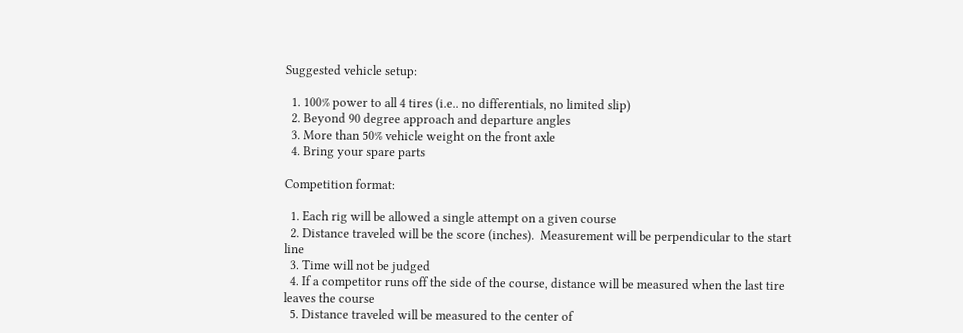Suggested vehicle setup:

  1. 100% power to all 4 tires (i.e.. no differentials, no limited slip)
  2. Beyond 90 degree approach and departure angles
  3. More than 50% vehicle weight on the front axle
  4. Bring your spare parts

Competition format:

  1. Each rig will be allowed a single attempt on a given course
  2. Distance traveled will be the score (inches).  Measurement will be perpendicular to the start line
  3. Time will not be judged
  4. If a competitor runs off the side of the course, distance will be measured when the last tire leaves the course
  5. Distance traveled will be measured to the center of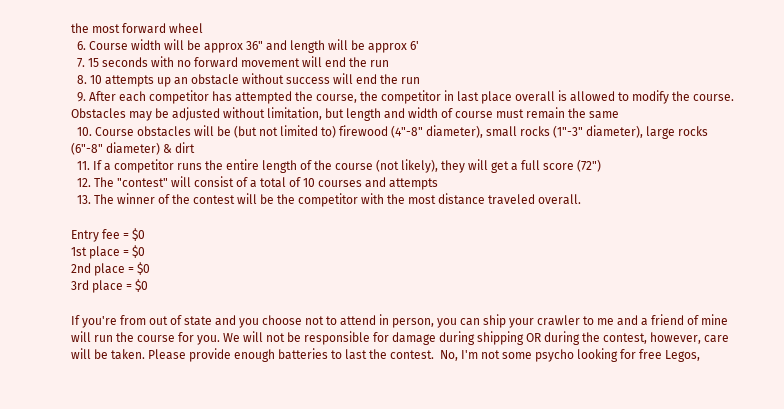the most forward wheel
  6. Course width will be approx 36" and length will be approx 6'
  7. 15 seconds with no forward movement will end the run
  8. 10 attempts up an obstacle without success will end the run
  9. After each competitor has attempted the course, the competitor in last place overall is allowed to modify the course. Obstacles may be adjusted without limitation, but length and width of course must remain the same
  10. Course obstacles will be (but not limited to) firewood (4"-8" diameter), small rocks (1"-3" diameter), large rocks (6"-8" diameter) & dirt
  11. If a competitor runs the entire length of the course (not likely), they will get a full score (72")
  12. The "contest" will consist of a total of 10 courses and attempts
  13. The winner of the contest will be the competitor with the most distance traveled overall.

Entry fee = $0
1st place = $0
2nd place = $0
3rd place = $0

If you're from out of state and you choose not to attend in person, you can ship your crawler to me and a friend of mine will run the course for you. We will not be responsible for damage during shipping OR during the contest, however, care will be taken. Please provide enough batteries to last the contest.  No, I'm not some psycho looking for free Legos,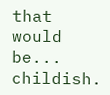that would be... childish.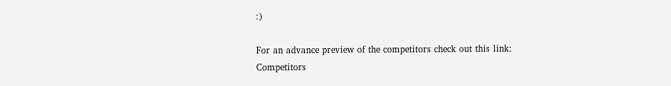:)

For an advance preview of the competitors check out this link: Competitors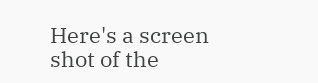Here's a screen shot of the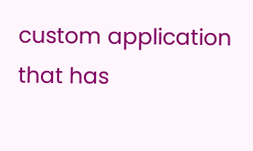custom application that has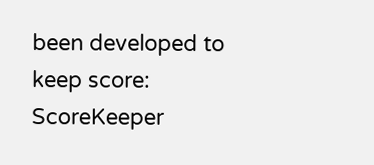been developed to keep score: ScoreKeeper